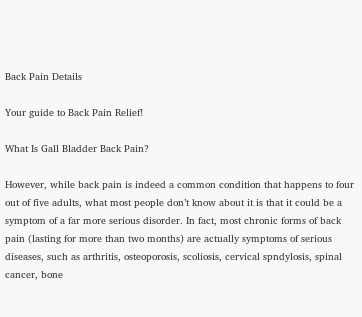Back Pain Details

Your guide to Back Pain Relief!

What Is Gall Bladder Back Pain?

However, while back pain is indeed a common condition that happens to four out of five adults, what most people don’t know about it is that it could be a symptom of a far more serious disorder. In fact, most chronic forms of back pain (lasting for more than two months) are actually symptoms of serious diseases, such as arthritis, osteoporosis, scoliosis, cervical spndylosis, spinal cancer, bone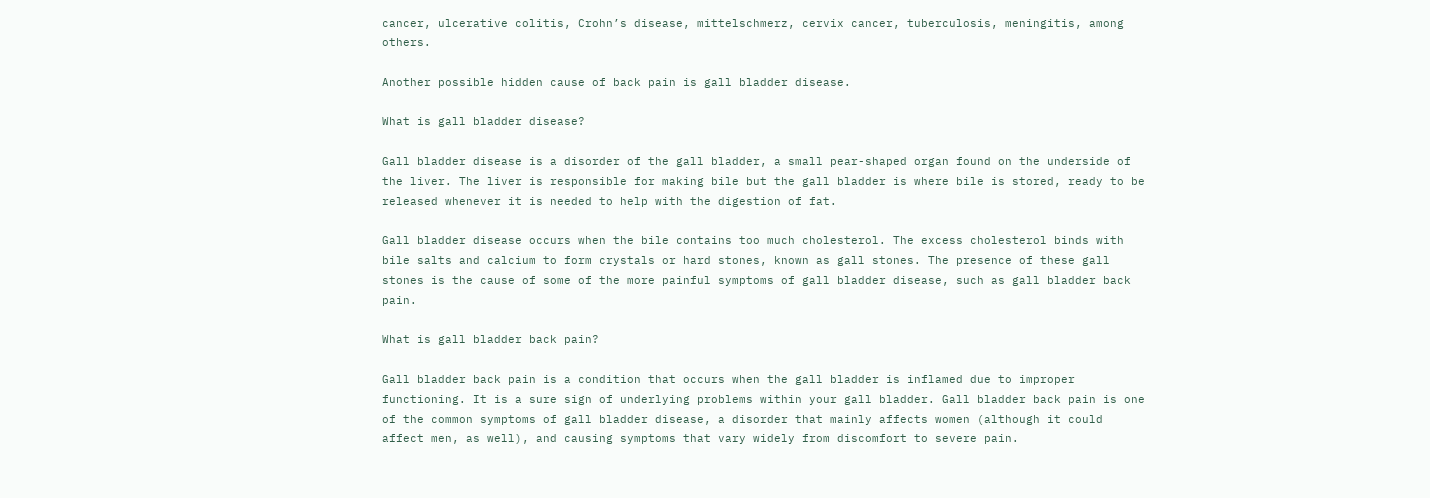cancer, ulcerative colitis, Crohn’s disease, mittelschmerz, cervix cancer, tuberculosis, meningitis, among others.

Another possible hidden cause of back pain is gall bladder disease.

What is gall bladder disease?

Gall bladder disease is a disorder of the gall bladder, a small pear-shaped organ found on the underside of the liver. The liver is responsible for making bile but the gall bladder is where bile is stored, ready to be released whenever it is needed to help with the digestion of fat.

Gall bladder disease occurs when the bile contains too much cholesterol. The excess cholesterol binds with bile salts and calcium to form crystals or hard stones, known as gall stones. The presence of these gall stones is the cause of some of the more painful symptoms of gall bladder disease, such as gall bladder back pain.

What is gall bladder back pain?

Gall bladder back pain is a condition that occurs when the gall bladder is inflamed due to improper functioning. It is a sure sign of underlying problems within your gall bladder. Gall bladder back pain is one of the common symptoms of gall bladder disease, a disorder that mainly affects women (although it could affect men, as well), and causing symptoms that vary widely from discomfort to severe pain.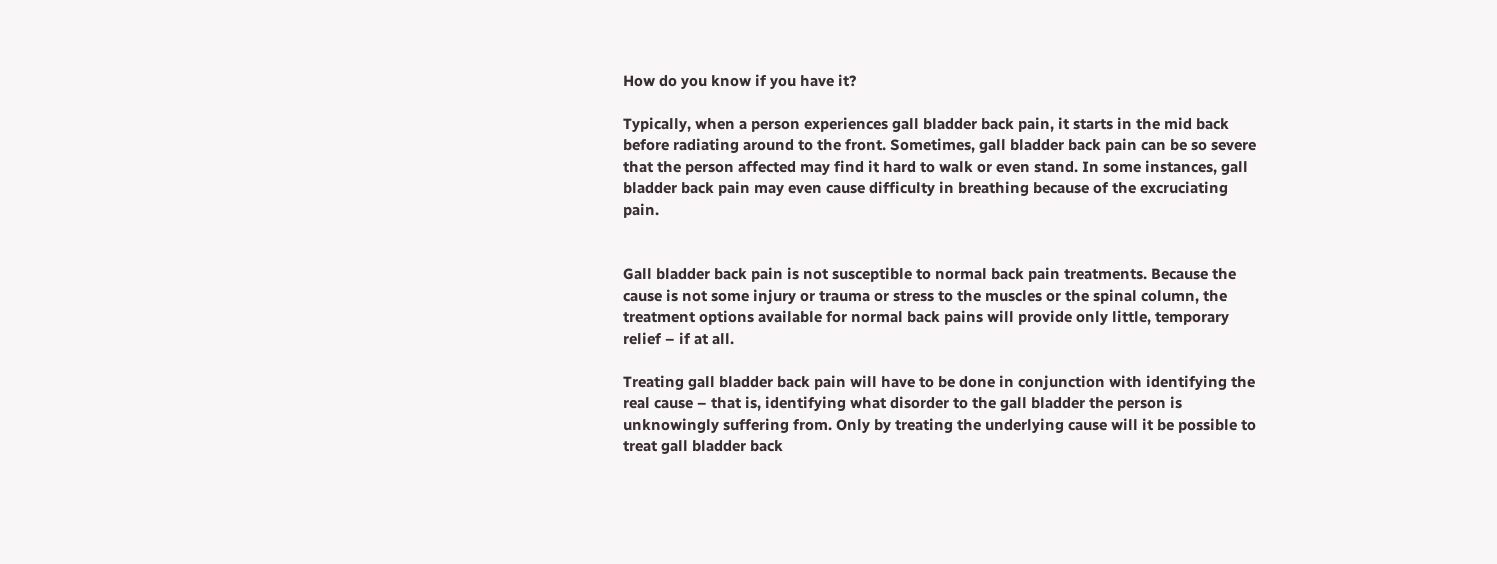How do you know if you have it?

Typically, when a person experiences gall bladder back pain, it starts in the mid back before radiating around to the front. Sometimes, gall bladder back pain can be so severe that the person affected may find it hard to walk or even stand. In some instances, gall bladder back pain may even cause difficulty in breathing because of the excruciating pain.


Gall bladder back pain is not susceptible to normal back pain treatments. Because the cause is not some injury or trauma or stress to the muscles or the spinal column, the treatment options available for normal back pains will provide only little, temporary relief – if at all.

Treating gall bladder back pain will have to be done in conjunction with identifying the real cause – that is, identifying what disorder to the gall bladder the person is unknowingly suffering from. Only by treating the underlying cause will it be possible to treat gall bladder back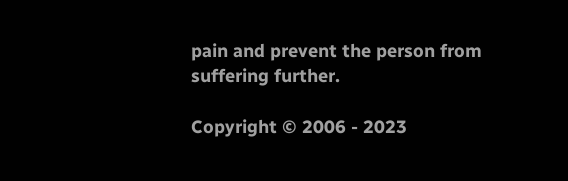pain and prevent the person from suffering further.

Copyright © 2006 - 2023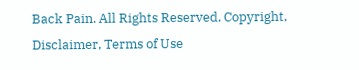Back Pain. All Rights Reserved. Copyright, Disclaimer, Terms of Use